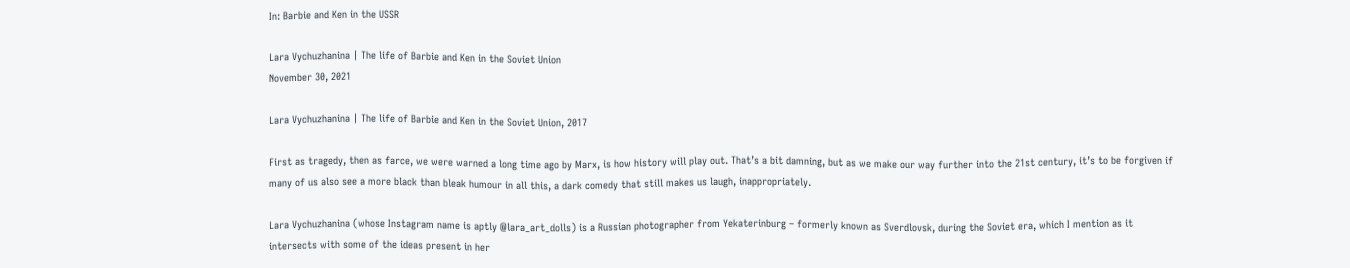In: Barbie and Ken in the USSR

Lara Vychuzhanina | The life of Barbie and Ken in the Soviet Union
November 30, 2021

Lara Vychuzhanina | The life of Barbie and Ken in the Soviet Union, 2017

First as tragedy, then as farce, we were warned a long time ago by Marx, is how history will play out. That’s a bit damning, but as we make our way further into the 21st century, it’s to be forgiven if many of us also see a more black than bleak humour in all this, a dark comedy that still makes us laugh, inappropriately.

Lara Vychuzhanina (whose Instagram name is aptly @lara_art_dolls) is a Russian photographer from Yekaterinburg – formerly known as Sverdlovsk, during the Soviet era, which I mention as it intersects with some of the ideas present in her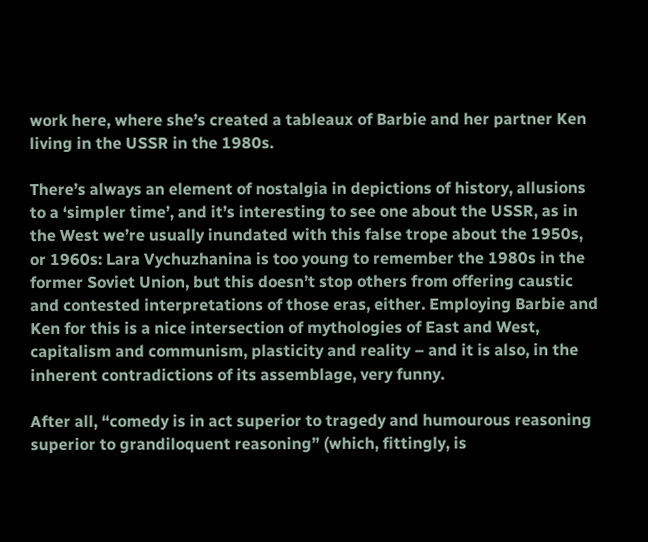work here, where she’s created a tableaux of Barbie and her partner Ken living in the USSR in the 1980s.

There’s always an element of nostalgia in depictions of history, allusions to a ‘simpler time’, and it’s interesting to see one about the USSR, as in the West we’re usually inundated with this false trope about the 1950s, or 1960s: Lara Vychuzhanina is too young to remember the 1980s in the former Soviet Union, but this doesn’t stop others from offering caustic and contested interpretations of those eras, either. Employing Barbie and Ken for this is a nice intersection of mythologies of East and West, capitalism and communism, plasticity and reality – and it is also, in the inherent contradictions of its assemblage, very funny.

After all, “comedy is in act superior to tragedy and humourous reasoning superior to grandiloquent reasoning” (which, fittingly, is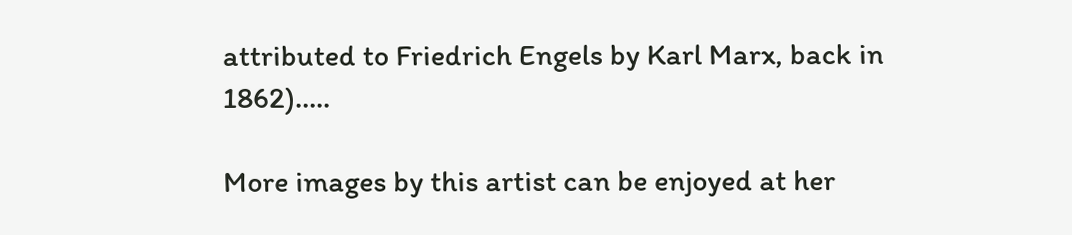attributed to Friedrich Engels by Karl Marx, back in 1862)…..

More images by this artist can be enjoyed at her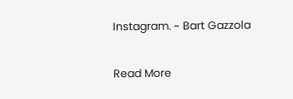Instagram. ~ Bart Gazzola

Read More